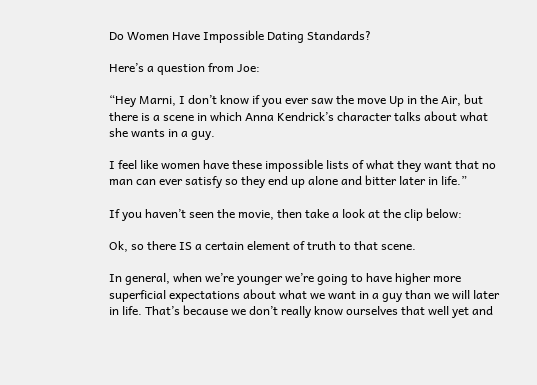Do Women Have Impossible Dating Standards?

Here’s a question from Joe:

“Hey Marni, I don’t know if you ever saw the move Up in the Air, but there is a scene in which Anna Kendrick’s character talks about what she wants in a guy.

I feel like women have these impossible lists of what they want that no man can ever satisfy so they end up alone and bitter later in life.”

If you haven’t seen the movie, then take a look at the clip below:

Ok, so there IS a certain element of truth to that scene.

In general, when we’re younger we’re going to have higher more superficial expectations about what we want in a guy than we will later in life. That’s because we don’t really know ourselves that well yet and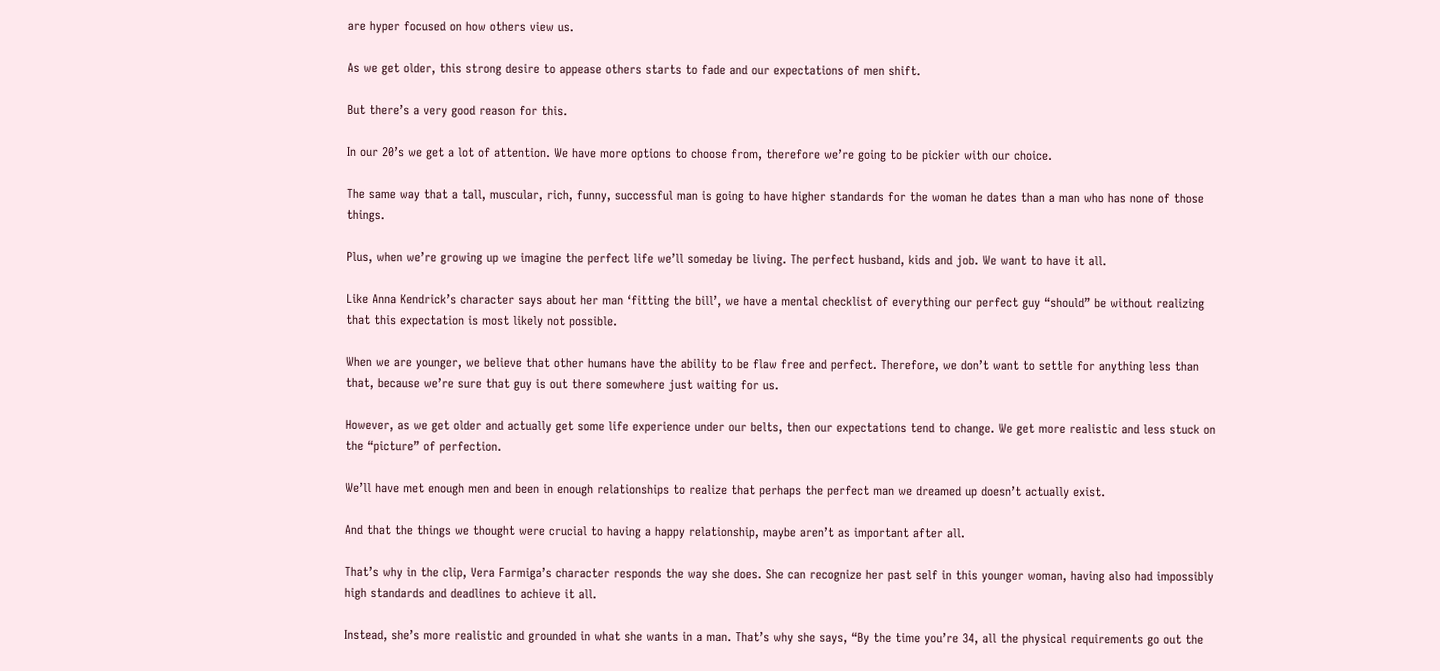are hyper focused on how others view us.

As we get older, this strong desire to appease others starts to fade and our expectations of men shift.

But there’s a very good reason for this.

In our 20’s we get a lot of attention. We have more options to choose from, therefore we’re going to be pickier with our choice.

The same way that a tall, muscular, rich, funny, successful man is going to have higher standards for the woman he dates than a man who has none of those things.

Plus, when we’re growing up we imagine the perfect life we’ll someday be living. The perfect husband, kids and job. We want to have it all.

Like Anna Kendrick’s character says about her man ‘fitting the bill’, we have a mental checklist of everything our perfect guy “should” be without realizing that this expectation is most likely not possible.

When we are younger, we believe that other humans have the ability to be flaw free and perfect. Therefore, we don’t want to settle for anything less than that, because we’re sure that guy is out there somewhere just waiting for us.

However, as we get older and actually get some life experience under our belts, then our expectations tend to change. We get more realistic and less stuck on the “picture” of perfection.

We’ll have met enough men and been in enough relationships to realize that perhaps the perfect man we dreamed up doesn’t actually exist.

And that the things we thought were crucial to having a happy relationship, maybe aren’t as important after all.

That’s why in the clip, Vera Farmiga’s character responds the way she does. She can recognize her past self in this younger woman, having also had impossibly high standards and deadlines to achieve it all.

Instead, she’s more realistic and grounded in what she wants in a man. That’s why she says, “By the time you’re 34, all the physical requirements go out the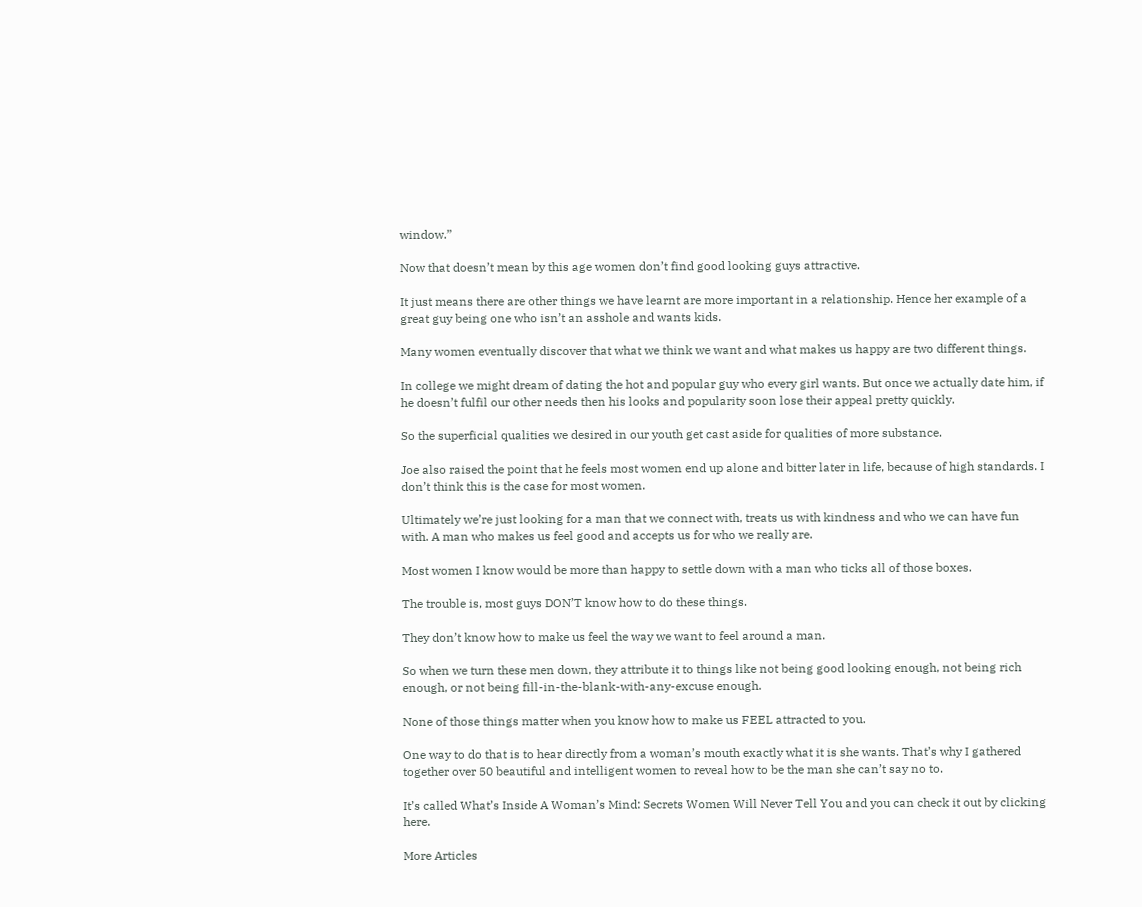window.”

Now that doesn’t mean by this age women don’t find good looking guys attractive.

It just means there are other things we have learnt are more important in a relationship. Hence her example of a great guy being one who isn’t an asshole and wants kids.

Many women eventually discover that what we think we want and what makes us happy are two different things.

In college we might dream of dating the hot and popular guy who every girl wants. But once we actually date him, if he doesn’t fulfil our other needs then his looks and popularity soon lose their appeal pretty quickly.

So the superficial qualities we desired in our youth get cast aside for qualities of more substance.

Joe also raised the point that he feels most women end up alone and bitter later in life, because of high standards. I don’t think this is the case for most women.

Ultimately we’re just looking for a man that we connect with, treats us with kindness and who we can have fun with. A man who makes us feel good and accepts us for who we really are.

Most women I know would be more than happy to settle down with a man who ticks all of those boxes.

The trouble is, most guys DON’T know how to do these things.

They don’t know how to make us feel the way we want to feel around a man.

So when we turn these men down, they attribute it to things like not being good looking enough, not being rich enough, or not being fill-in-the-blank-with-any-excuse enough.

None of those things matter when you know how to make us FEEL attracted to you.

One way to do that is to hear directly from a woman’s mouth exactly what it is she wants. That’s why I gathered together over 50 beautiful and intelligent women to reveal how to be the man she can’t say no to.

It’s called What’s Inside A Woman’s Mind: Secrets Women Will Never Tell You and you can check it out by clicking here.

More Articles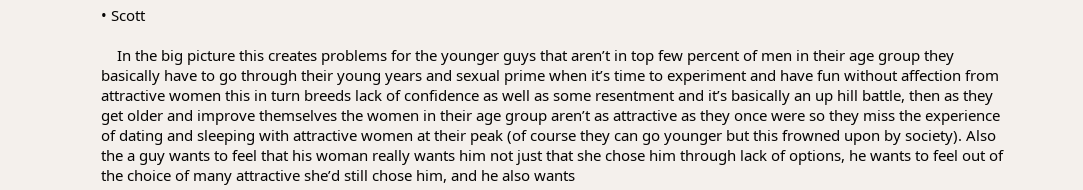• Scott

    In the big picture this creates problems for the younger guys that aren’t in top few percent of men in their age group they basically have to go through their young years and sexual prime when it’s time to experiment and have fun without affection from attractive women this in turn breeds lack of confidence as well as some resentment and it’s basically an up hill battle, then as they get older and improve themselves the women in their age group aren’t as attractive as they once were so they miss the experience of dating and sleeping with attractive women at their peak (of course they can go younger but this frowned upon by society). Also the a guy wants to feel that his woman really wants him not just that she chose him through lack of options, he wants to feel out of the choice of many attractive she’d still chose him, and he also wants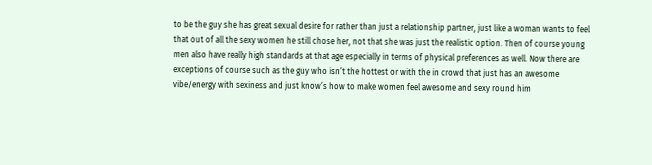to be the guy she has great sexual desire for rather than just a relationship partner, just like a woman wants to feel that out of all the sexy women he still chose her, not that she was just the realistic option. Then of course young men also have really high standards at that age especially in terms of physical preferences as well. Now there are exceptions of course such as the guy who isn’t the hottest or with the in crowd that just has an awesome vibe/energy with sexiness and just know’s how to make women feel awesome and sexy round him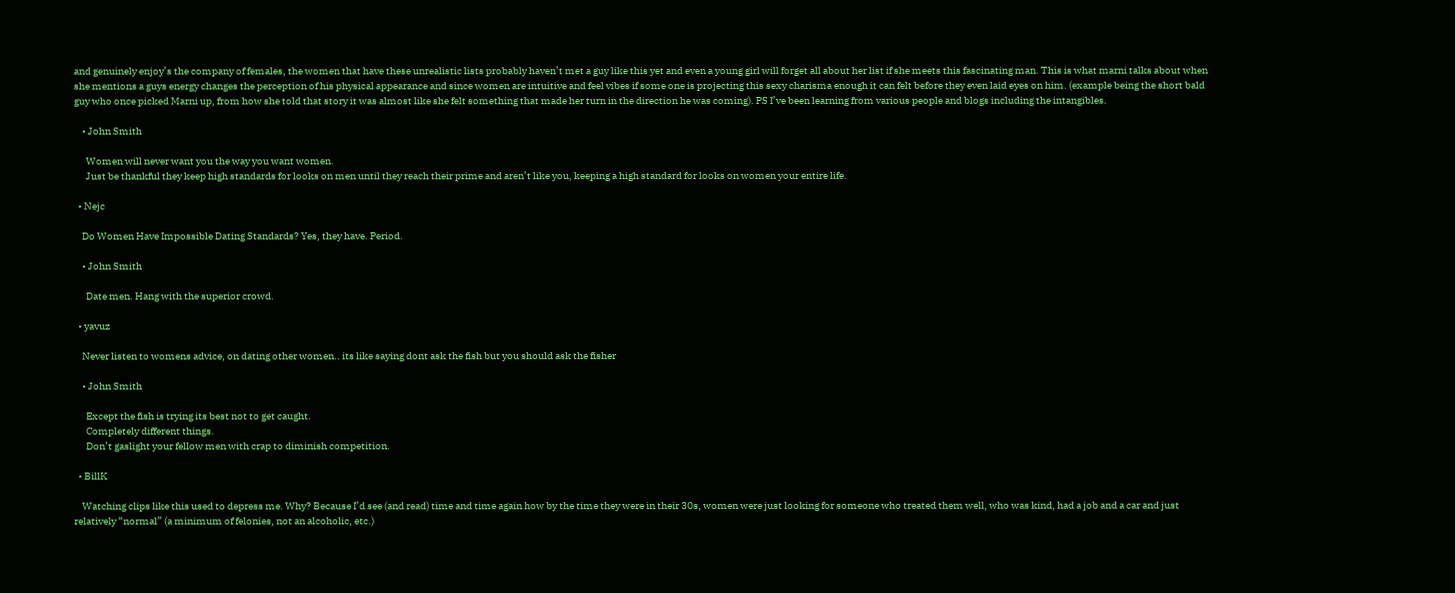and genuinely enjoy’s the company of females, the women that have these unrealistic lists probably haven’t met a guy like this yet and even a young girl will forget all about her list if she meets this fascinating man. This is what marni talks about when she mentions a guys energy changes the perception of his physical appearance and since women are intuitive and feel vibes if some one is projecting this sexy charisma enough it can felt before they even laid eyes on him. (example being the short bald guy who once picked Marni up, from how she told that story it was almost like she felt something that made her turn in the direction he was coming). PS I’ve been learning from various people and blogs including the intangibles.

    • John Smith

      Women will never want you the way you want women.
      Just be thankful they keep high standards for looks on men until they reach their prime and aren’t like you, keeping a high standard for looks on women your entire life.

  • Nejc

    Do Women Have Impossible Dating Standards? Yes, they have. Period.

    • John Smith

      Date men. Hang with the superior crowd.

  • yavuz

    Never listen to womens advice, on dating other women.. its like saying dont ask the fish but you should ask the fisher

    • John Smith

      Except the fish is trying its best not to get caught.
      Completely different things.
      Don’t gaslight your fellow men with crap to diminish competition.

  • BillK

    Watching clips like this used to depress me. Why? Because I’d see (and read) time and time again how by the time they were in their 30s, women were just looking for someone who treated them well, who was kind, had a job and a car and just relatively “normal” (a minimum of felonies, not an alcoholic, etc.)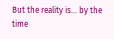But the reality is… by the time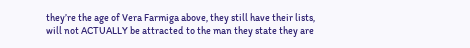they’re the age of Vera Farmiga above, they still have their lists, will not ACTUALLY be attracted to the man they state they are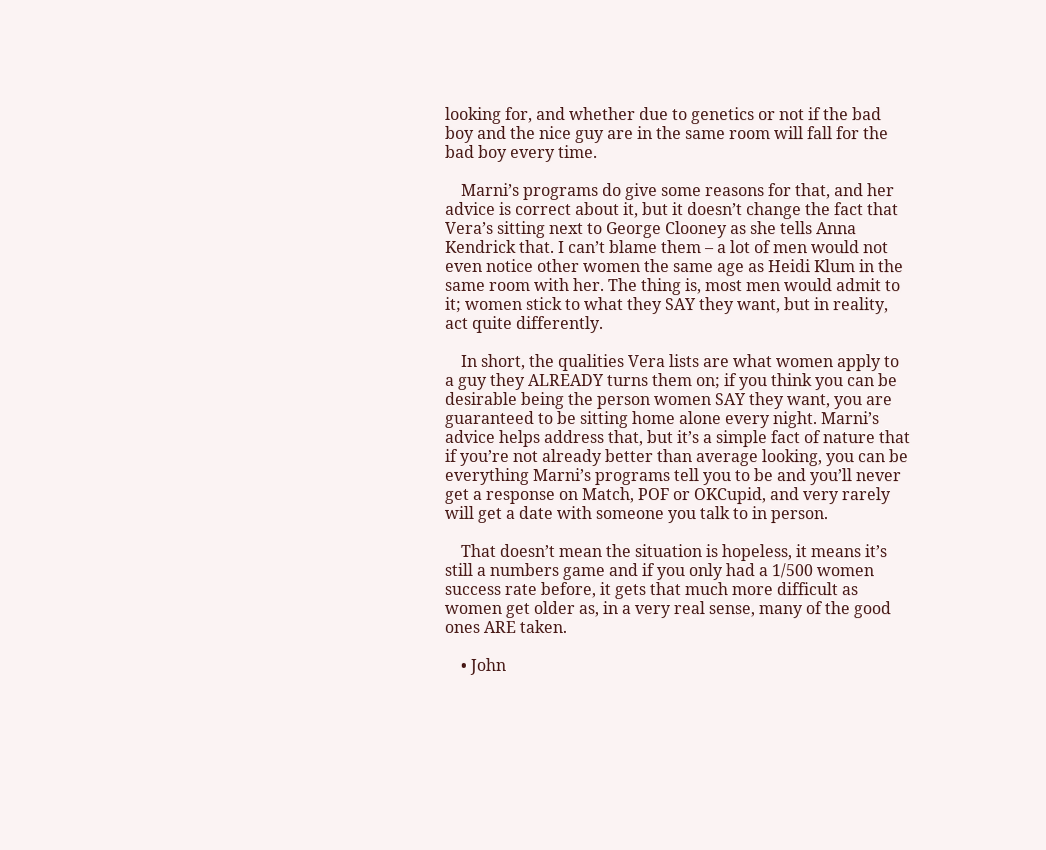looking for, and whether due to genetics or not if the bad boy and the nice guy are in the same room will fall for the bad boy every time.

    Marni’s programs do give some reasons for that, and her advice is correct about it, but it doesn’t change the fact that Vera’s sitting next to George Clooney as she tells Anna Kendrick that. I can’t blame them – a lot of men would not even notice other women the same age as Heidi Klum in the same room with her. The thing is, most men would admit to it; women stick to what they SAY they want, but in reality, act quite differently.

    In short, the qualities Vera lists are what women apply to a guy they ALREADY turns them on; if you think you can be desirable being the person women SAY they want, you are guaranteed to be sitting home alone every night. Marni’s advice helps address that, but it’s a simple fact of nature that if you’re not already better than average looking, you can be everything Marni’s programs tell you to be and you’ll never get a response on Match, POF or OKCupid, and very rarely will get a date with someone you talk to in person.

    That doesn’t mean the situation is hopeless, it means it’s still a numbers game and if you only had a 1/500 women success rate before, it gets that much more difficult as women get older as, in a very real sense, many of the good ones ARE taken.

    • John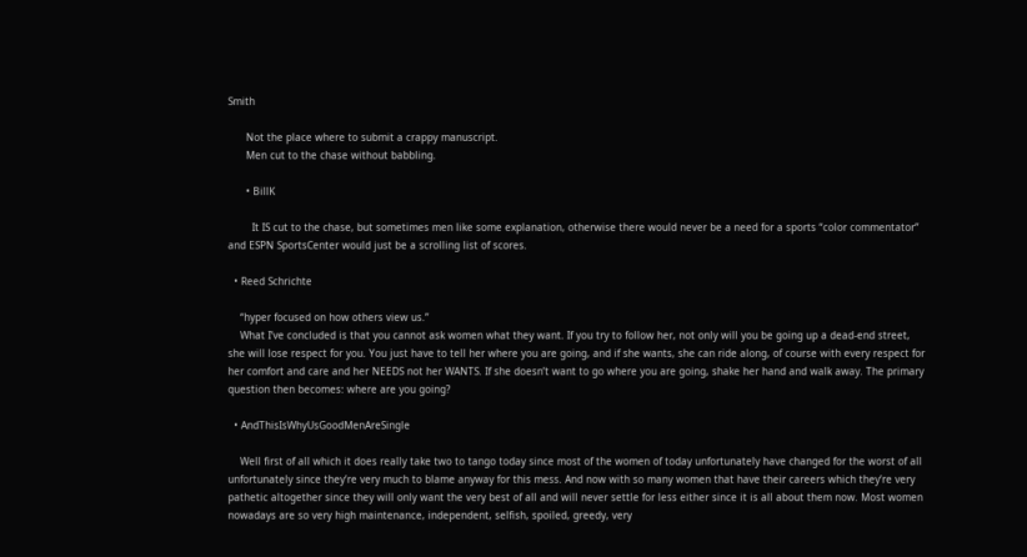Smith

      Not the place where to submit a crappy manuscript.
      Men cut to the chase without babbling.

      • BillK

        It IS cut to the chase, but sometimes men like some explanation, otherwise there would never be a need for a sports “color commentator” and ESPN SportsCenter would just be a scrolling list of scores.

  • Reed Schrichte

    “hyper focused on how others view us.”
    What I’ve concluded is that you cannot ask women what they want. If you try to follow her, not only will you be going up a dead-end street, she will lose respect for you. You just have to tell her where you are going, and if she wants, she can ride along, of course with every respect for her comfort and care and her NEEDS not her WANTS. If she doesn’t want to go where you are going, shake her hand and walk away. The primary question then becomes: where are you going?

  • AndThisIsWhyUsGoodMenAreSingle

    Well first of all which it does really take two to tango today since most of the women of today unfortunately have changed for the worst of all unfortunately since they’re very much to blame anyway for this mess. And now with so many women that have their careers which they’re very pathetic altogether since they will only want the very best of all and will never settle for less either since it is all about them now. Most women nowadays are so very high maintenance, independent, selfish, spoiled, greedy, very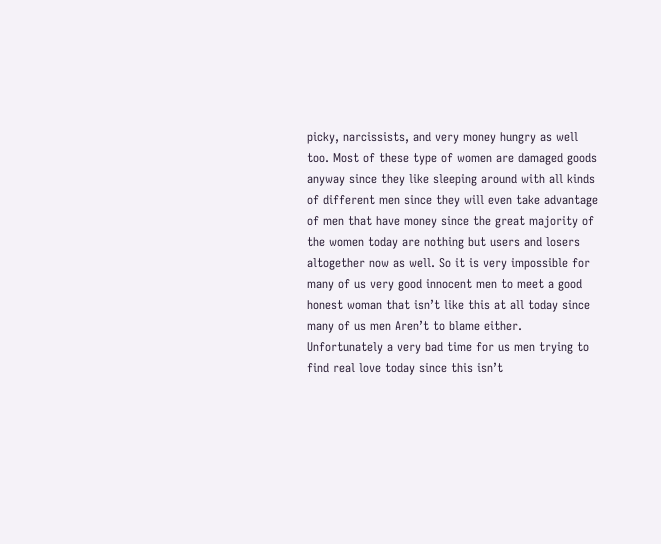picky, narcissists, and very money hungry as well too. Most of these type of women are damaged goods anyway since they like sleeping around with all kinds of different men since they will even take advantage of men that have money since the great majority of the women today are nothing but users and losers altogether now as well. So it is very impossible for many of us very good innocent men to meet a good honest woman that isn’t like this at all today since many of us men Aren’t to blame either. Unfortunately a very bad time for us men trying to find real love today since this isn’t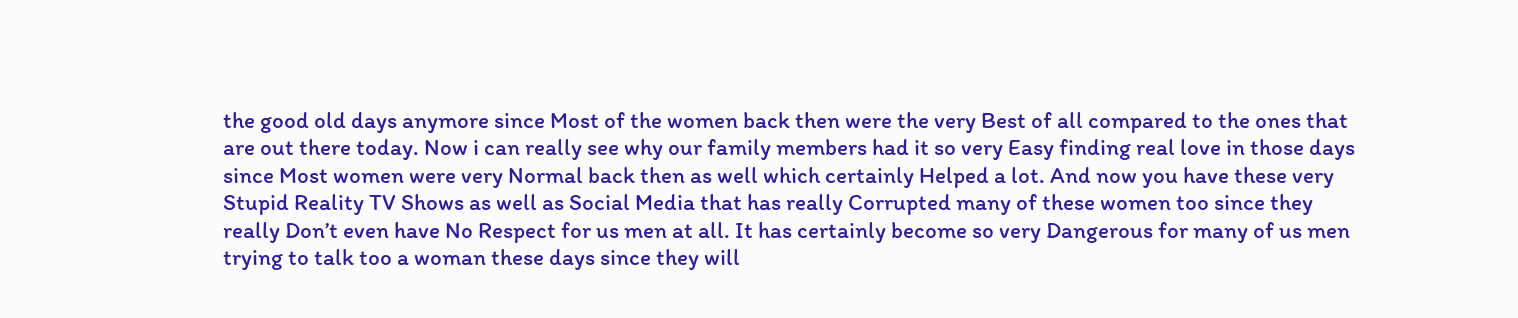the good old days anymore since Most of the women back then were the very Best of all compared to the ones that are out there today. Now i can really see why our family members had it so very Easy finding real love in those days since Most women were very Normal back then as well which certainly Helped a lot. And now you have these very Stupid Reality TV Shows as well as Social Media that has really Corrupted many of these women too since they really Don’t even have No Respect for us men at all. It has certainly become so very Dangerous for many of us men trying to talk too a woman these days since they will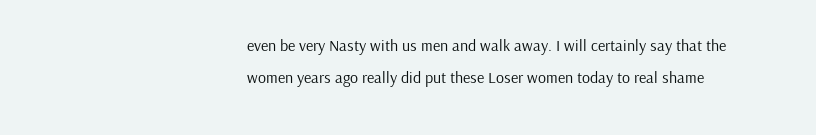even be very Nasty with us men and walk away. I will certainly say that the women years ago really did put these Loser women today to real shame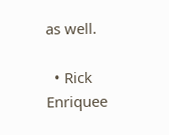as well.

  • Rick Enriquee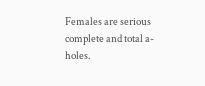Females are serious complete and total a-holes.